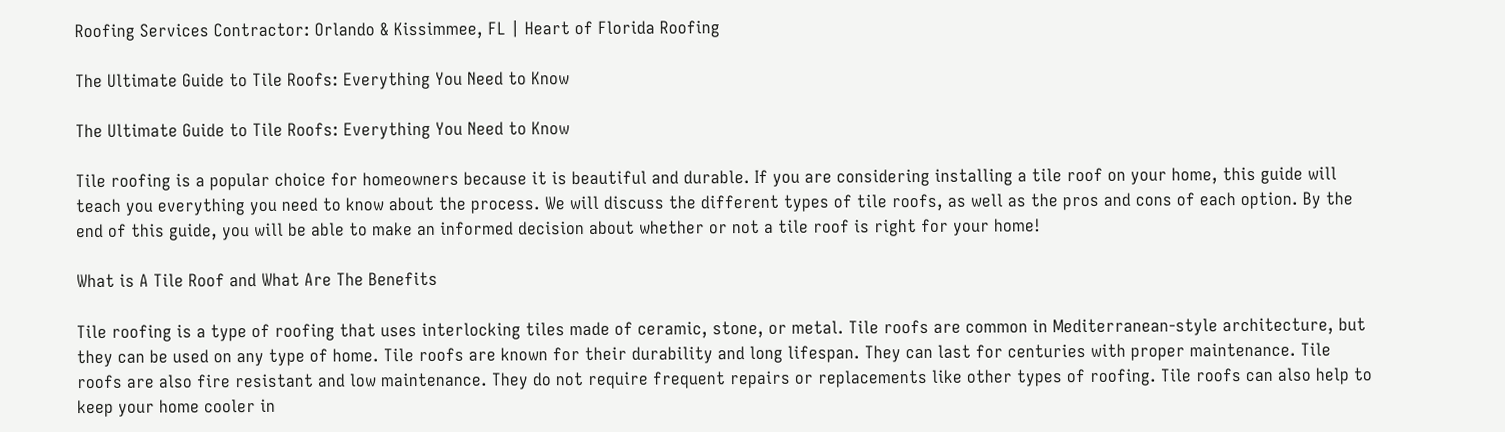Roofing Services Contractor: Orlando & Kissimmee, FL | Heart of Florida Roofing

The Ultimate Guide to Tile Roofs: Everything You Need to Know

The Ultimate Guide to Tile Roofs: Everything You Need to Know

Tile roofing is a popular choice for homeowners because it is beautiful and durable. If you are considering installing a tile roof on your home, this guide will teach you everything you need to know about the process. We will discuss the different types of tile roofs, as well as the pros and cons of each option. By the end of this guide, you will be able to make an informed decision about whether or not a tile roof is right for your home!

What is A Tile Roof and What Are The Benefits

Tile roofing is a type of roofing that uses interlocking tiles made of ceramic, stone, or metal. Tile roofs are common in Mediterranean-style architecture, but they can be used on any type of home. Tile roofs are known for their durability and long lifespan. They can last for centuries with proper maintenance. Tile roofs are also fire resistant and low maintenance. They do not require frequent repairs or replacements like other types of roofing. Tile roofs can also help to keep your home cooler in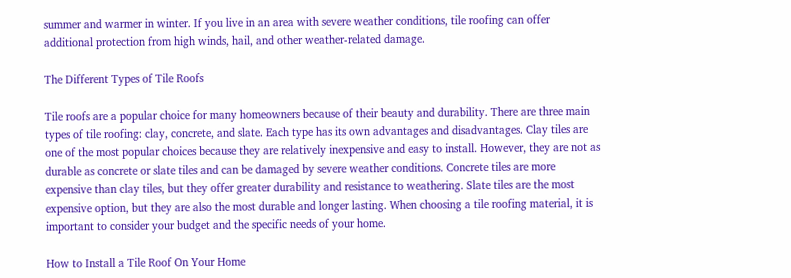summer and warmer in winter. If you live in an area with severe weather conditions, tile roofing can offer additional protection from high winds, hail, and other weather-related damage.

The Different Types of Tile Roofs

Tile roofs are a popular choice for many homeowners because of their beauty and durability. There are three main types of tile roofing: clay, concrete, and slate. Each type has its own advantages and disadvantages. Clay tiles are one of the most popular choices because they are relatively inexpensive and easy to install. However, they are not as durable as concrete or slate tiles and can be damaged by severe weather conditions. Concrete tiles are more expensive than clay tiles, but they offer greater durability and resistance to weathering. Slate tiles are the most expensive option, but they are also the most durable and longer lasting. When choosing a tile roofing material, it is important to consider your budget and the specific needs of your home.

How to Install a Tile Roof On Your Home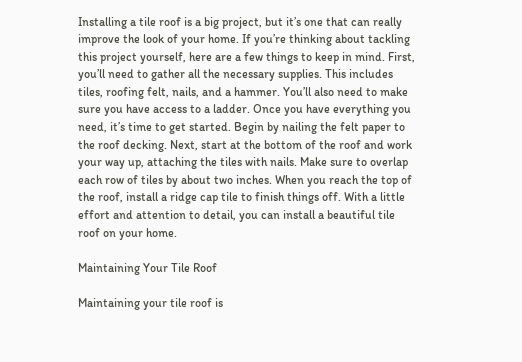Installing a tile roof is a big project, but it’s one that can really improve the look of your home. If you’re thinking about tackling this project yourself, here are a few things to keep in mind. First, you’ll need to gather all the necessary supplies. This includes tiles, roofing felt, nails, and a hammer. You’ll also need to make sure you have access to a ladder. Once you have everything you need, it’s time to get started. Begin by nailing the felt paper to the roof decking. Next, start at the bottom of the roof and work your way up, attaching the tiles with nails. Make sure to overlap each row of tiles by about two inches. When you reach the top of the roof, install a ridge cap tile to finish things off. With a little effort and attention to detail, you can install a beautiful tile roof on your home.

Maintaining Your Tile Roof

Maintaining your tile roof is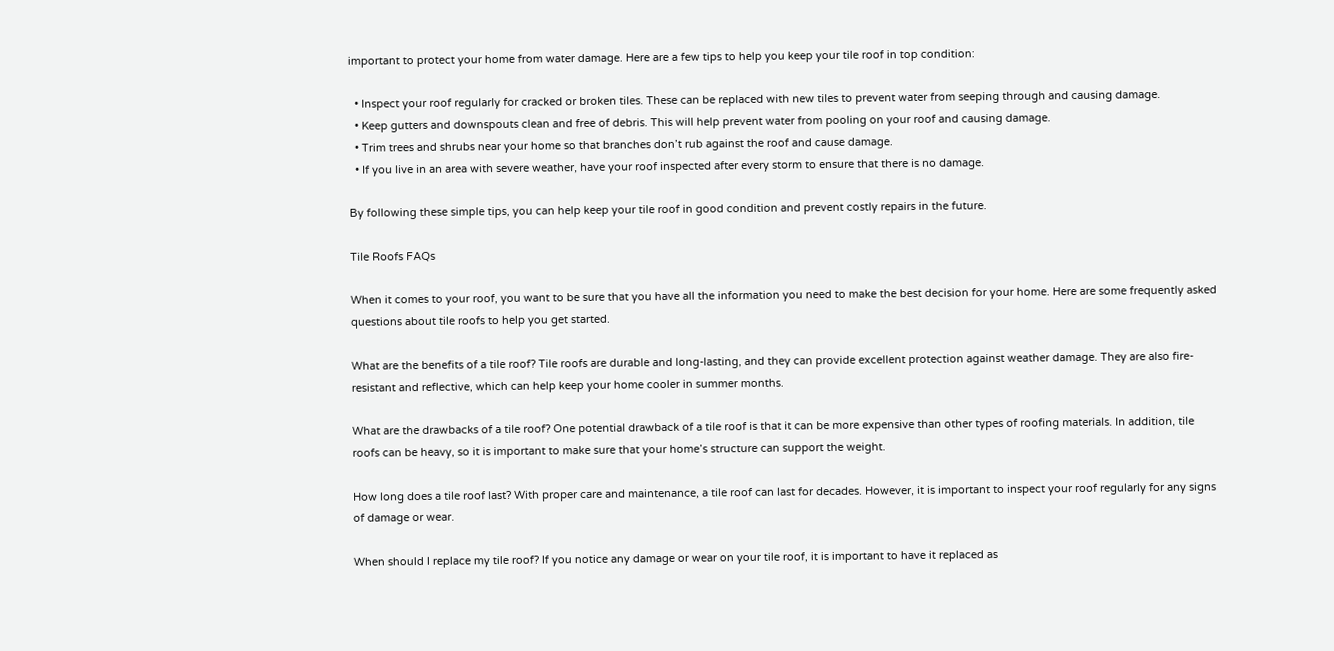important to protect your home from water damage. Here are a few tips to help you keep your tile roof in top condition:

  • Inspect your roof regularly for cracked or broken tiles. These can be replaced with new tiles to prevent water from seeping through and causing damage.
  • Keep gutters and downspouts clean and free of debris. This will help prevent water from pooling on your roof and causing damage.
  • Trim trees and shrubs near your home so that branches don’t rub against the roof and cause damage.
  • If you live in an area with severe weather, have your roof inspected after every storm to ensure that there is no damage.

By following these simple tips, you can help keep your tile roof in good condition and prevent costly repairs in the future.

Tile Roofs FAQs

When it comes to your roof, you want to be sure that you have all the information you need to make the best decision for your home. Here are some frequently asked questions about tile roofs to help you get started.

What are the benefits of a tile roof? Tile roofs are durable and long-lasting, and they can provide excellent protection against weather damage. They are also fire-resistant and reflective, which can help keep your home cooler in summer months.

What are the drawbacks of a tile roof? One potential drawback of a tile roof is that it can be more expensive than other types of roofing materials. In addition, tile roofs can be heavy, so it is important to make sure that your home’s structure can support the weight.

How long does a tile roof last? With proper care and maintenance, a tile roof can last for decades. However, it is important to inspect your roof regularly for any signs of damage or wear.

When should I replace my tile roof? If you notice any damage or wear on your tile roof, it is important to have it replaced as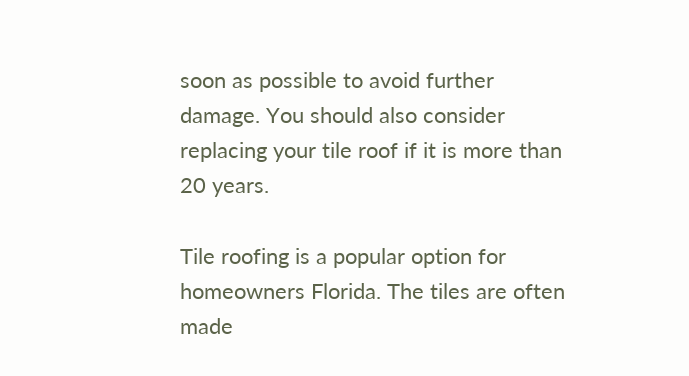soon as possible to avoid further damage. You should also consider replacing your tile roof if it is more than 20 years.

Tile roofing is a popular option for homeowners Florida. The tiles are often made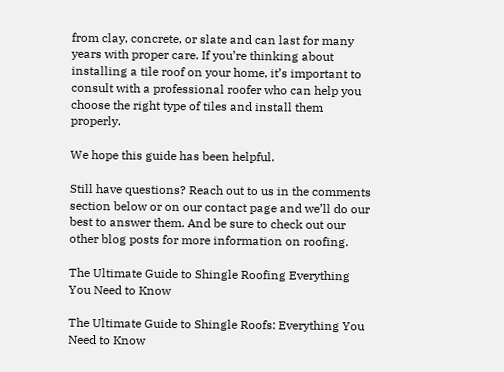from clay, concrete, or slate and can last for many years with proper care. If you’re thinking about installing a tile roof on your home, it’s important to consult with a professional roofer who can help you choose the right type of tiles and install them properly.

We hope this guide has been helpful.

Still have questions? Reach out to us in the comments section below or on our contact page and we’ll do our best to answer them. And be sure to check out our other blog posts for more information on roofing.

The Ultimate Guide to Shingle Roofing Everything You Need to Know

The Ultimate Guide to Shingle Roofs: Everything You Need to Know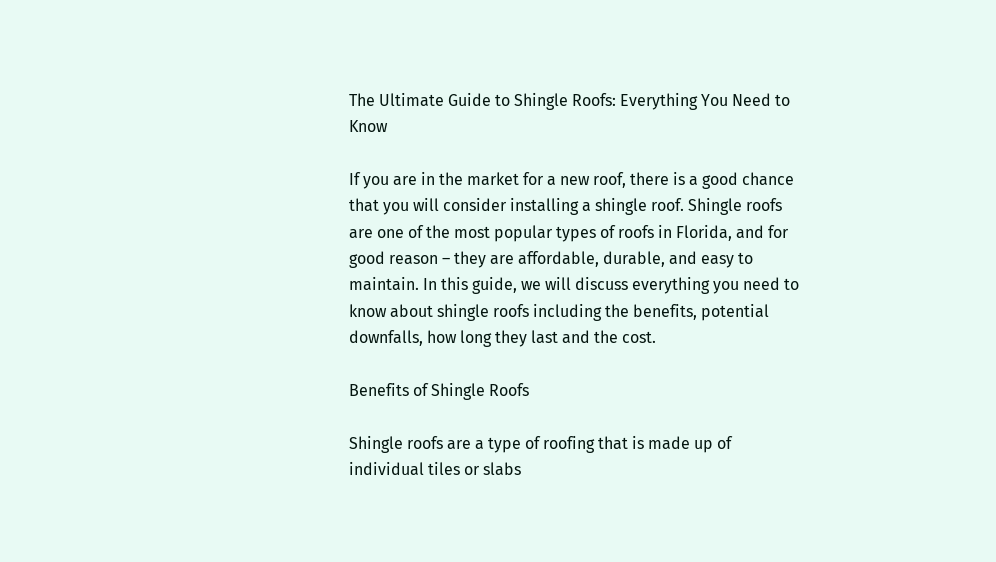The Ultimate Guide to Shingle Roofs: Everything You Need to Know

If you are in the market for a new roof, there is a good chance that you will consider installing a shingle roof. Shingle roofs are one of the most popular types of roofs in Florida, and for good reason – they are affordable, durable, and easy to maintain. In this guide, we will discuss everything you need to know about shingle roofs including the benefits, potential downfalls, how long they last and the cost.

Benefits of Shingle Roofs

Shingle roofs are a type of roofing that is made up of individual tiles or slabs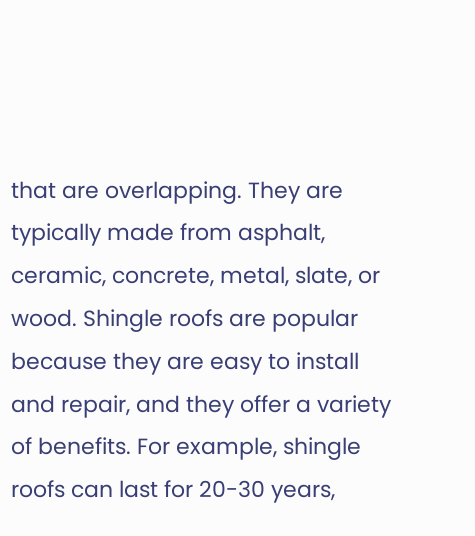that are overlapping. They are typically made from asphalt, ceramic, concrete, metal, slate, or wood. Shingle roofs are popular because they are easy to install and repair, and they offer a variety of benefits. For example, shingle roofs can last for 20-30 years,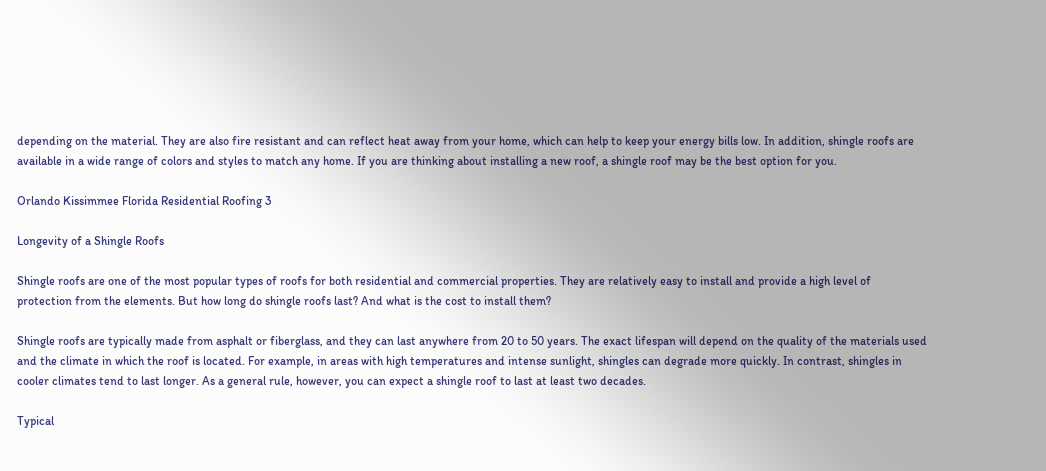depending on the material. They are also fire resistant and can reflect heat away from your home, which can help to keep your energy bills low. In addition, shingle roofs are available in a wide range of colors and styles to match any home. If you are thinking about installing a new roof, a shingle roof may be the best option for you.

Orlando Kissimmee Florida Residential Roofing 3

Longevity of a Shingle Roofs

Shingle roofs are one of the most popular types of roofs for both residential and commercial properties. They are relatively easy to install and provide a high level of protection from the elements. But how long do shingle roofs last? And what is the cost to install them?

Shingle roofs are typically made from asphalt or fiberglass, and they can last anywhere from 20 to 50 years. The exact lifespan will depend on the quality of the materials used and the climate in which the roof is located. For example, in areas with high temperatures and intense sunlight, shingles can degrade more quickly. In contrast, shingles in cooler climates tend to last longer. As a general rule, however, you can expect a shingle roof to last at least two decades.

Typical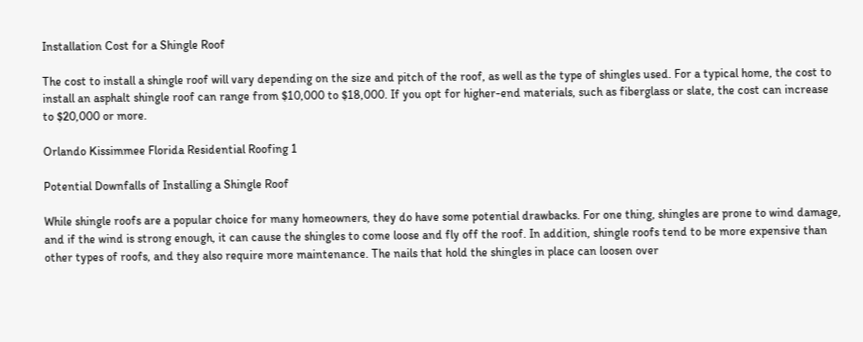Installation Cost for a Shingle Roof

The cost to install a shingle roof will vary depending on the size and pitch of the roof, as well as the type of shingles used. For a typical home, the cost to install an asphalt shingle roof can range from $10,000 to $18,000. If you opt for higher-end materials, such as fiberglass or slate, the cost can increase to $20,000 or more.

Orlando Kissimmee Florida Residential Roofing 1

Potential Downfalls of Installing a Shingle Roof

While shingle roofs are a popular choice for many homeowners, they do have some potential drawbacks. For one thing, shingles are prone to wind damage, and if the wind is strong enough, it can cause the shingles to come loose and fly off the roof. In addition, shingle roofs tend to be more expensive than other types of roofs, and they also require more maintenance. The nails that hold the shingles in place can loosen over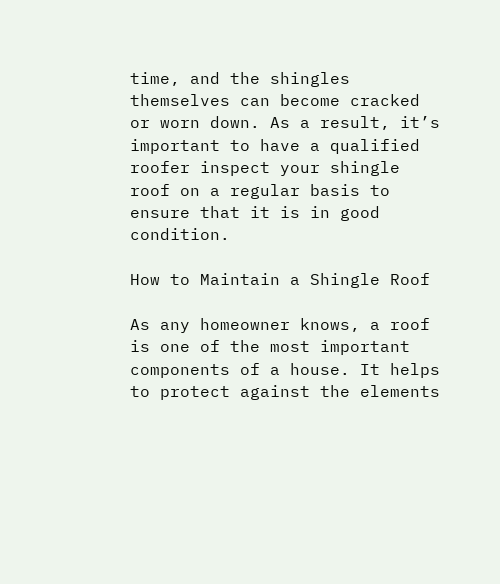time, and the shingles themselves can become cracked or worn down. As a result, it’s important to have a qualified roofer inspect your shingle roof on a regular basis to ensure that it is in good condition.

How to Maintain a Shingle Roof

As any homeowner knows, a roof is one of the most important components of a house. It helps to protect against the elements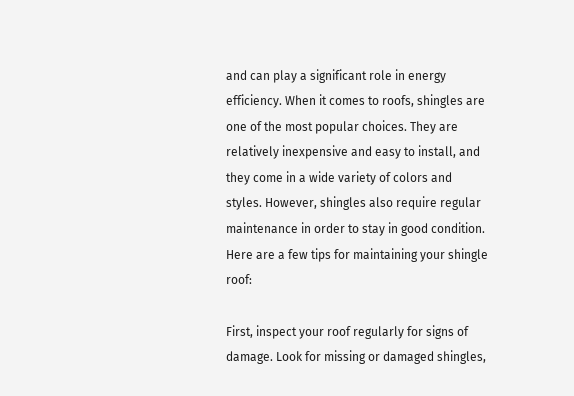and can play a significant role in energy efficiency. When it comes to roofs, shingles are one of the most popular choices. They are relatively inexpensive and easy to install, and they come in a wide variety of colors and styles. However, shingles also require regular maintenance in order to stay in good condition. Here are a few tips for maintaining your shingle roof:

First, inspect your roof regularly for signs of damage. Look for missing or damaged shingles,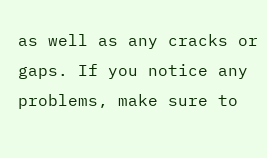as well as any cracks or gaps. If you notice any problems, make sure to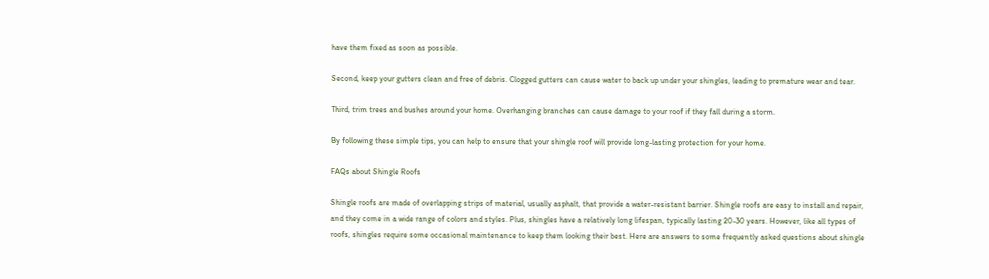have them fixed as soon as possible.

Second, keep your gutters clean and free of debris. Clogged gutters can cause water to back up under your shingles, leading to premature wear and tear.

Third, trim trees and bushes around your home. Overhanging branches can cause damage to your roof if they fall during a storm.

By following these simple tips, you can help to ensure that your shingle roof will provide long-lasting protection for your home.

FAQs about Shingle Roofs

Shingle roofs are made of overlapping strips of material, usually asphalt, that provide a water-resistant barrier. Shingle roofs are easy to install and repair, and they come in a wide range of colors and styles. Plus, shingles have a relatively long lifespan, typically lasting 20-30 years. However, like all types of roofs, shingles require some occasional maintenance to keep them looking their best. Here are answers to some frequently asked questions about shingle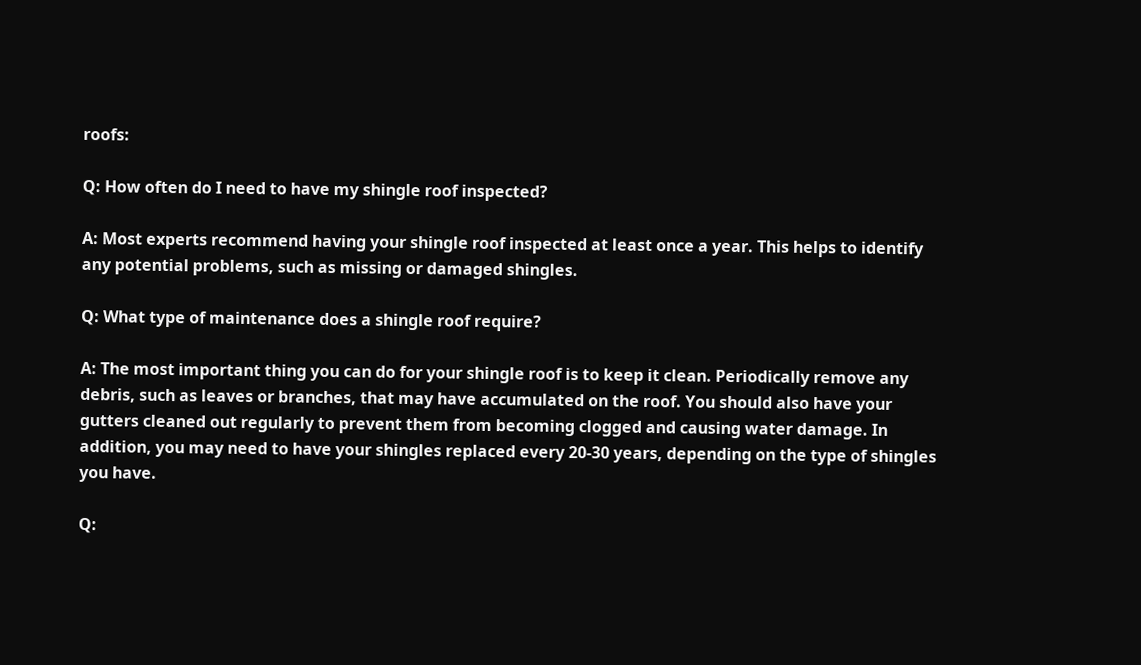roofs:

Q: How often do I need to have my shingle roof inspected?

A: Most experts recommend having your shingle roof inspected at least once a year. This helps to identify any potential problems, such as missing or damaged shingles.

Q: What type of maintenance does a shingle roof require?

A: The most important thing you can do for your shingle roof is to keep it clean. Periodically remove any debris, such as leaves or branches, that may have accumulated on the roof. You should also have your gutters cleaned out regularly to prevent them from becoming clogged and causing water damage. In addition, you may need to have your shingles replaced every 20-30 years, depending on the type of shingles you have.

Q: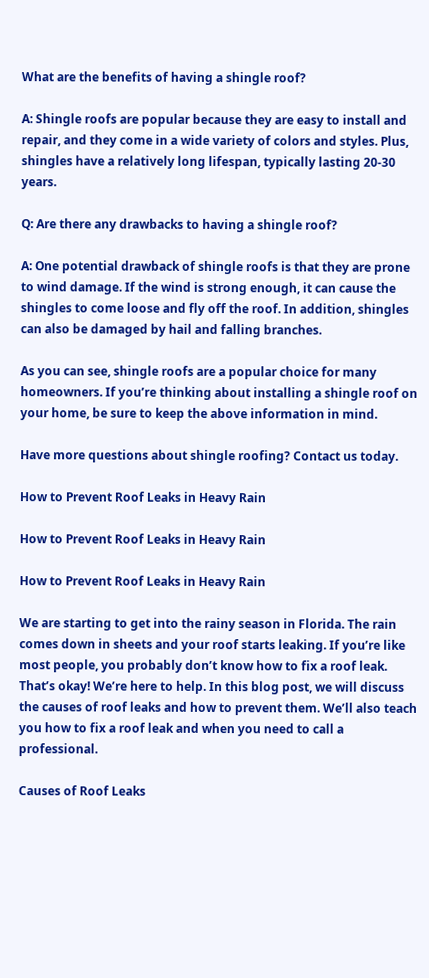What are the benefits of having a shingle roof?

A: Shingle roofs are popular because they are easy to install and repair, and they come in a wide variety of colors and styles. Plus, shingles have a relatively long lifespan, typically lasting 20-30 years.

Q: Are there any drawbacks to having a shingle roof?

A: One potential drawback of shingle roofs is that they are prone to wind damage. If the wind is strong enough, it can cause the shingles to come loose and fly off the roof. In addition, shingles can also be damaged by hail and falling branches.

As you can see, shingle roofs are a popular choice for many homeowners. If you’re thinking about installing a shingle roof on your home, be sure to keep the above information in mind.

Have more questions about shingle roofing? Contact us today.

How to Prevent Roof Leaks in Heavy Rain

How to Prevent Roof Leaks in Heavy Rain

How to Prevent Roof Leaks in Heavy Rain

We are starting to get into the rainy season in Florida. The rain comes down in sheets and your roof starts leaking. If you’re like most people, you probably don’t know how to fix a roof leak. That’s okay! We’re here to help. In this blog post, we will discuss the causes of roof leaks and how to prevent them. We’ll also teach you how to fix a roof leak and when you need to call a professional.

Causes of Roof Leaks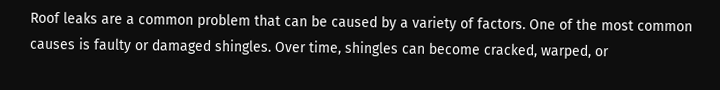Roof leaks are a common problem that can be caused by a variety of factors. One of the most common causes is faulty or damaged shingles. Over time, shingles can become cracked, warped, or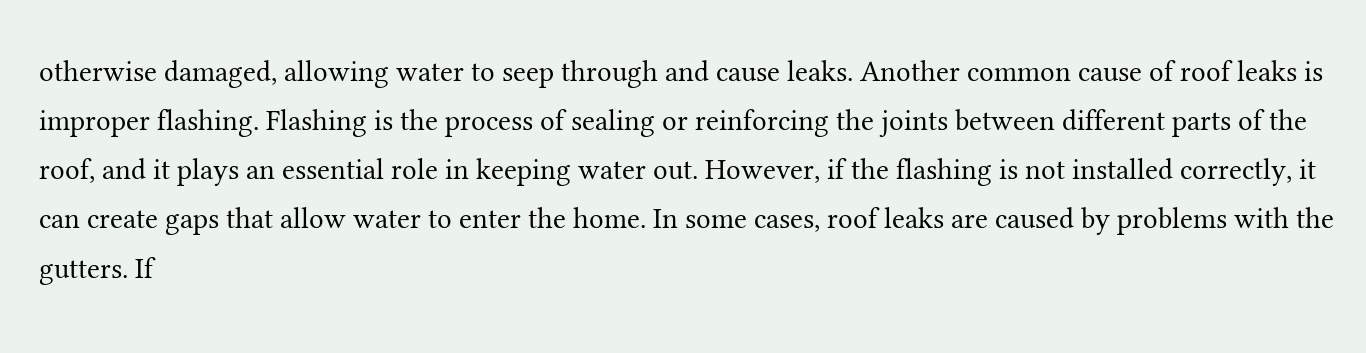otherwise damaged, allowing water to seep through and cause leaks. Another common cause of roof leaks is improper flashing. Flashing is the process of sealing or reinforcing the joints between different parts of the roof, and it plays an essential role in keeping water out. However, if the flashing is not installed correctly, it can create gaps that allow water to enter the home. In some cases, roof leaks are caused by problems with the gutters. If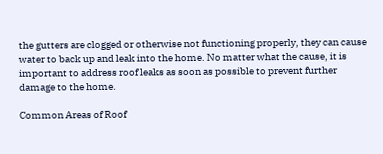the gutters are clogged or otherwise not functioning properly, they can cause water to back up and leak into the home. No matter what the cause, it is important to address roof leaks as soon as possible to prevent further damage to the home.

Common Areas of Roof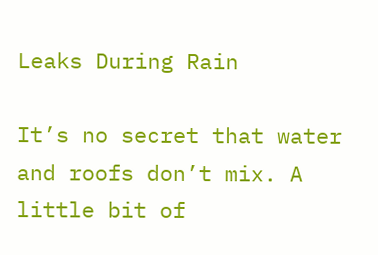Leaks During Rain

It’s no secret that water and roofs don’t mix. A little bit of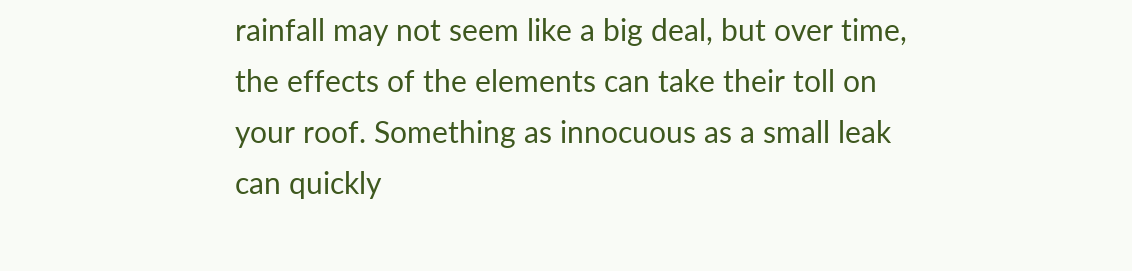rainfall may not seem like a big deal, but over time, the effects of the elements can take their toll on your roof. Something as innocuous as a small leak can quickly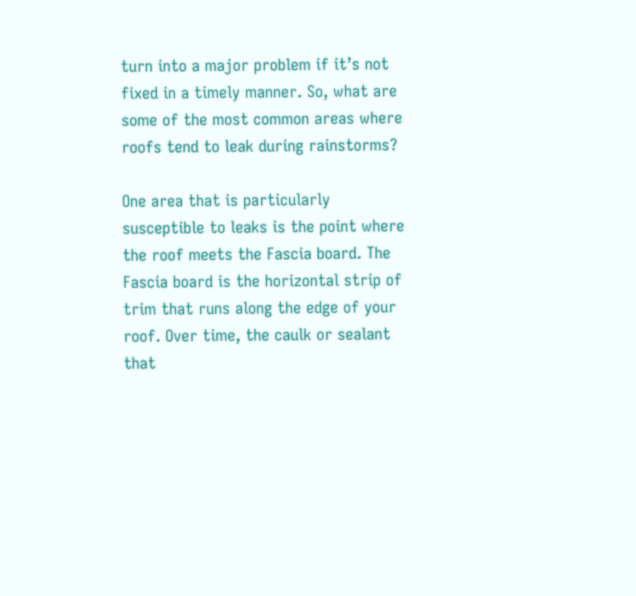turn into a major problem if it’s not fixed in a timely manner. So, what are some of the most common areas where roofs tend to leak during rainstorms?

One area that is particularly susceptible to leaks is the point where the roof meets the Fascia board. The Fascia board is the horizontal strip of trim that runs along the edge of your roof. Over time, the caulk or sealant that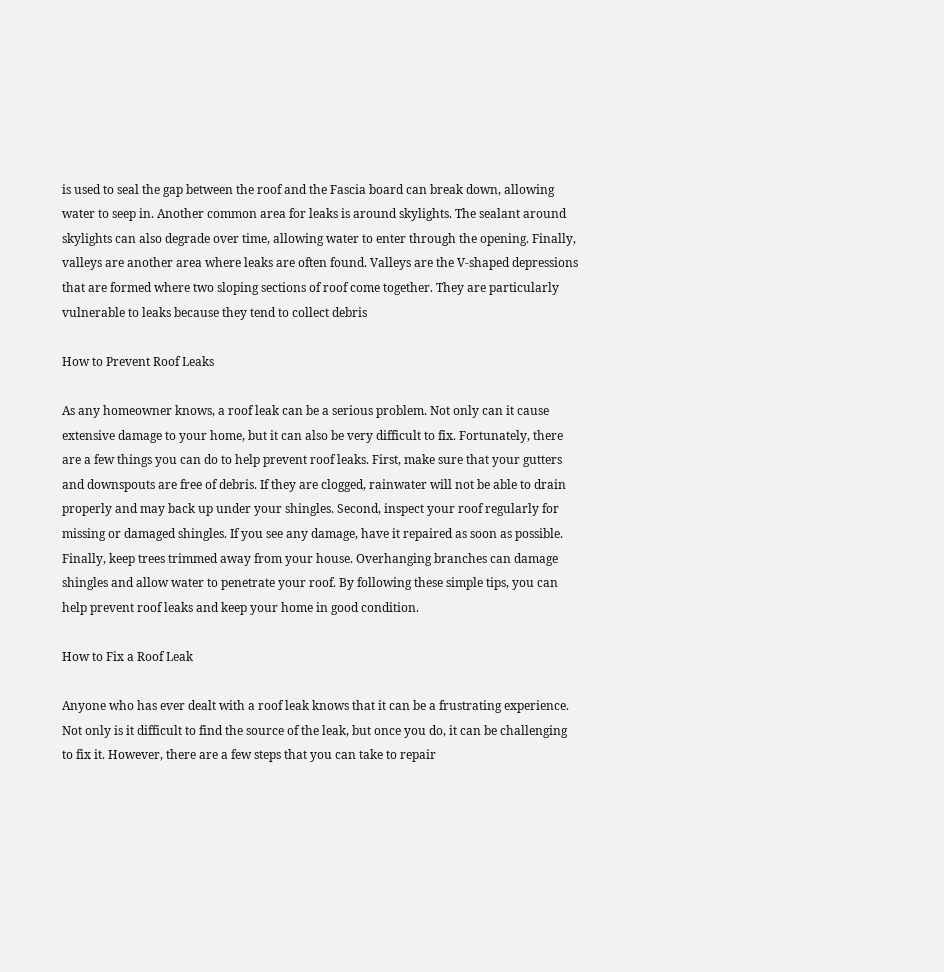is used to seal the gap between the roof and the Fascia board can break down, allowing water to seep in. Another common area for leaks is around skylights. The sealant around skylights can also degrade over time, allowing water to enter through the opening. Finally, valleys are another area where leaks are often found. Valleys are the V-shaped depressions that are formed where two sloping sections of roof come together. They are particularly vulnerable to leaks because they tend to collect debris

How to Prevent Roof Leaks

As any homeowner knows, a roof leak can be a serious problem. Not only can it cause extensive damage to your home, but it can also be very difficult to fix. Fortunately, there are a few things you can do to help prevent roof leaks. First, make sure that your gutters and downspouts are free of debris. If they are clogged, rainwater will not be able to drain properly and may back up under your shingles. Second, inspect your roof regularly for missing or damaged shingles. If you see any damage, have it repaired as soon as possible. Finally, keep trees trimmed away from your house. Overhanging branches can damage shingles and allow water to penetrate your roof. By following these simple tips, you can help prevent roof leaks and keep your home in good condition.

How to Fix a Roof Leak

Anyone who has ever dealt with a roof leak knows that it can be a frustrating experience. Not only is it difficult to find the source of the leak, but once you do, it can be challenging to fix it. However, there are a few steps that you can take to repair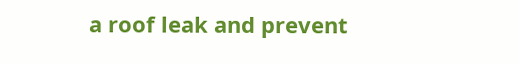a roof leak and prevent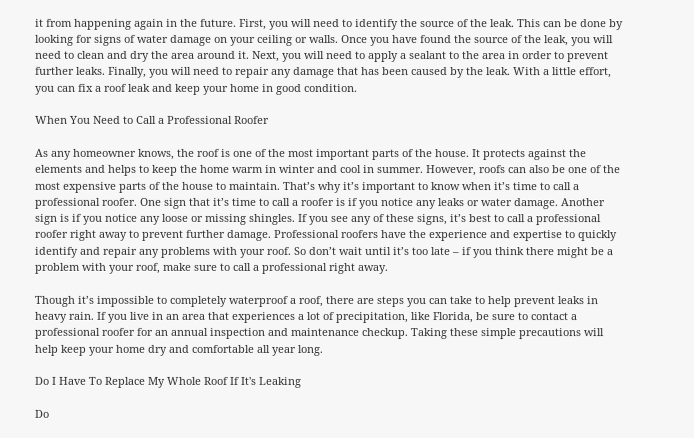it from happening again in the future. First, you will need to identify the source of the leak. This can be done by looking for signs of water damage on your ceiling or walls. Once you have found the source of the leak, you will need to clean and dry the area around it. Next, you will need to apply a sealant to the area in order to prevent further leaks. Finally, you will need to repair any damage that has been caused by the leak. With a little effort, you can fix a roof leak and keep your home in good condition.

When You Need to Call a Professional Roofer

As any homeowner knows, the roof is one of the most important parts of the house. It protects against the elements and helps to keep the home warm in winter and cool in summer. However, roofs can also be one of the most expensive parts of the house to maintain. That’s why it’s important to know when it’s time to call a professional roofer. One sign that it’s time to call a roofer is if you notice any leaks or water damage. Another sign is if you notice any loose or missing shingles. If you see any of these signs, it’s best to call a professional roofer right away to prevent further damage. Professional roofers have the experience and expertise to quickly identify and repair any problems with your roof. So don’t wait until it’s too late – if you think there might be a problem with your roof, make sure to call a professional right away.

Though it’s impossible to completely waterproof a roof, there are steps you can take to help prevent leaks in heavy rain. If you live in an area that experiences a lot of precipitation, like Florida, be sure to contact a professional roofer for an annual inspection and maintenance checkup. Taking these simple precautions will help keep your home dry and comfortable all year long.

Do I Have To Replace My Whole Roof If It's Leaking

Do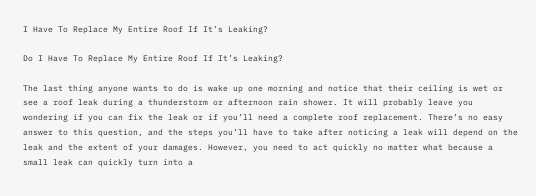I Have To Replace My Entire Roof If It’s Leaking?

Do I Have To Replace My Entire Roof If It’s Leaking?

The last thing anyone wants to do is wake up one morning and notice that their ceiling is wet or see a roof leak during a thunderstorm or afternoon rain shower. It will probably leave you wondering if you can fix the leak or if you’ll need a complete roof replacement. There’s no easy answer to this question, and the steps you’ll have to take after noticing a leak will depend on the leak and the extent of your damages. However, you need to act quickly no matter what because a small leak can quickly turn into a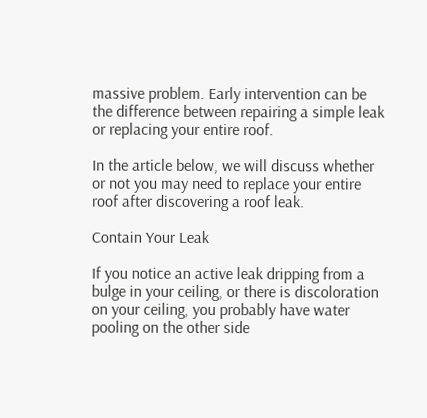massive problem. Early intervention can be the difference between repairing a simple leak or replacing your entire roof.

In the article below, we will discuss whether or not you may need to replace your entire roof after discovering a roof leak.

Contain Your Leak

If you notice an active leak dripping from a bulge in your ceiling, or there is discoloration on your ceiling, you probably have water pooling on the other side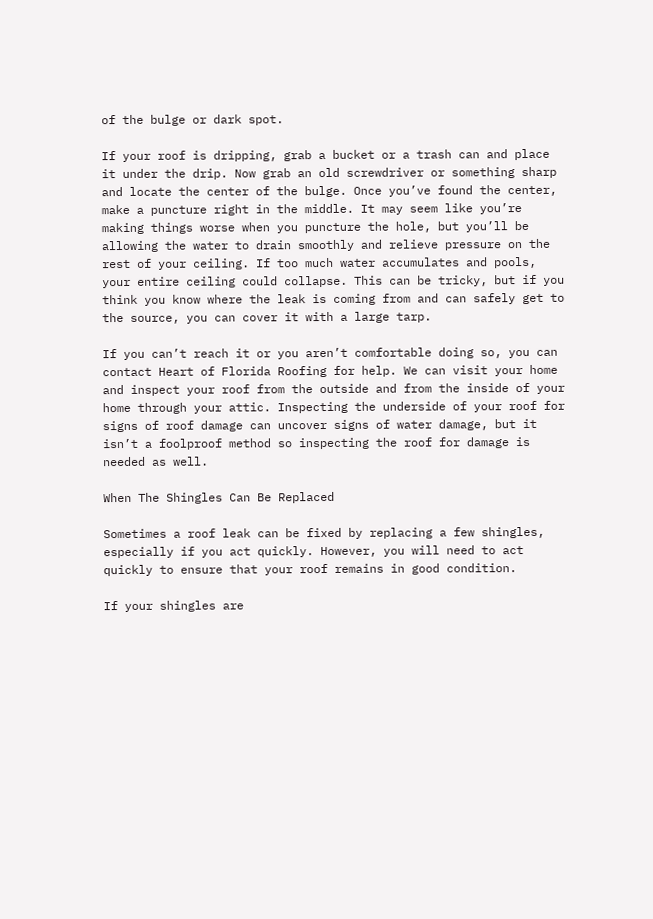of the bulge or dark spot.

If your roof is dripping, grab a bucket or a trash can and place it under the drip. Now grab an old screwdriver or something sharp and locate the center of the bulge. Once you’ve found the center, make a puncture right in the middle. It may seem like you’re making things worse when you puncture the hole, but you’ll be allowing the water to drain smoothly and relieve pressure on the rest of your ceiling. If too much water accumulates and pools, your entire ceiling could collapse. This can be tricky, but if you think you know where the leak is coming from and can safely get to the source, you can cover it with a large tarp.

If you can’t reach it or you aren’t comfortable doing so, you can contact Heart of Florida Roofing for help. We can visit your home and inspect your roof from the outside and from the inside of your home through your attic. Inspecting the underside of your roof for signs of roof damage can uncover signs of water damage, but it isn’t a foolproof method so inspecting the roof for damage is needed as well.

When The Shingles Can Be Replaced

Sometimes a roof leak can be fixed by replacing a few shingles, especially if you act quickly. However, you will need to act quickly to ensure that your roof remains in good condition.

If your shingles are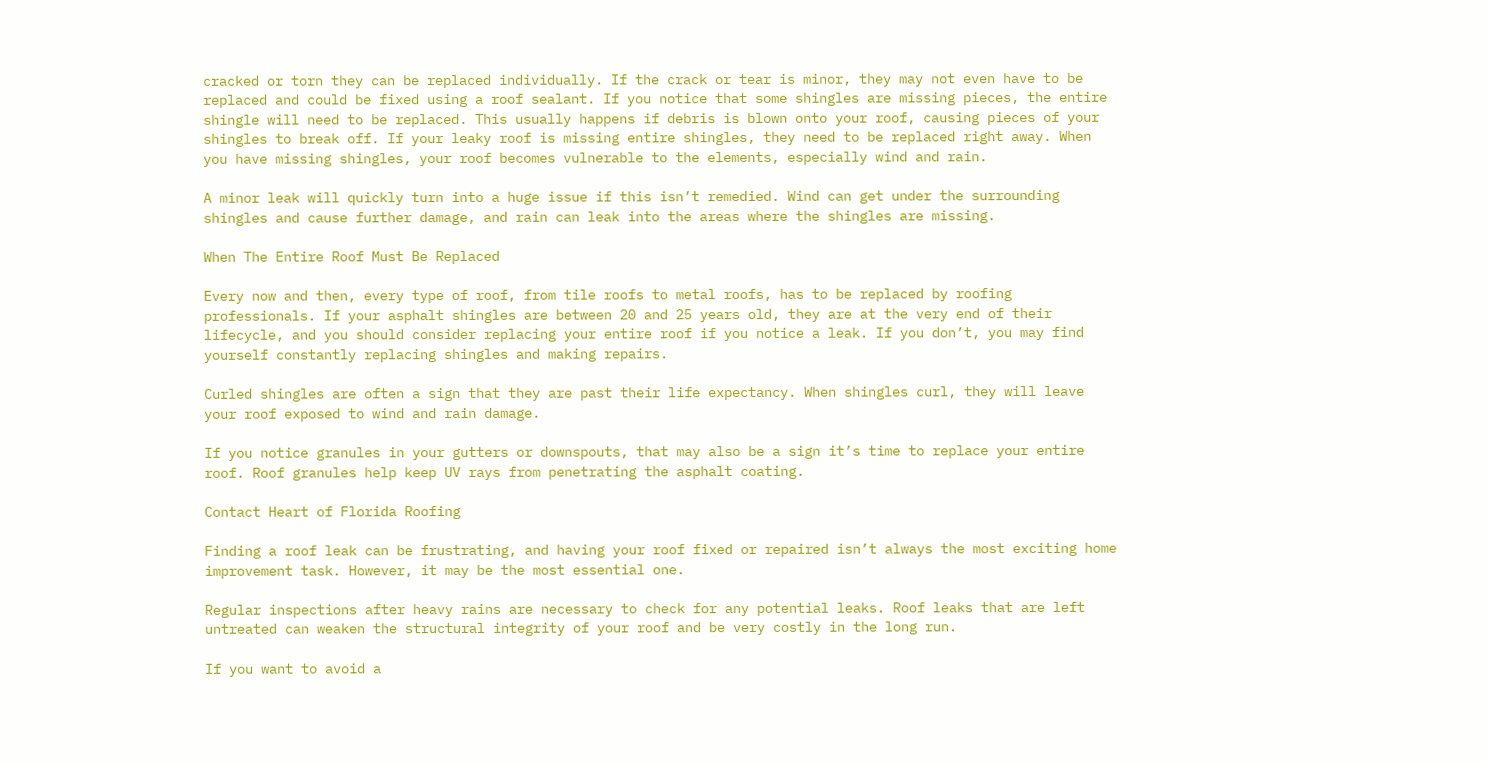cracked or torn they can be replaced individually. If the crack or tear is minor, they may not even have to be replaced and could be fixed using a roof sealant. If you notice that some shingles are missing pieces, the entire shingle will need to be replaced. This usually happens if debris is blown onto your roof, causing pieces of your shingles to break off. If your leaky roof is missing entire shingles, they need to be replaced right away. When you have missing shingles, your roof becomes vulnerable to the elements, especially wind and rain.

A minor leak will quickly turn into a huge issue if this isn’t remedied. Wind can get under the surrounding shingles and cause further damage, and rain can leak into the areas where the shingles are missing.

When The Entire Roof Must Be Replaced

Every now and then, every type of roof, from tile roofs to metal roofs, has to be replaced by roofing professionals. If your asphalt shingles are between 20 and 25 years old, they are at the very end of their lifecycle, and you should consider replacing your entire roof if you notice a leak. If you don’t, you may find yourself constantly replacing shingles and making repairs.

Curled shingles are often a sign that they are past their life expectancy. When shingles curl, they will leave your roof exposed to wind and rain damage.

If you notice granules in your gutters or downspouts, that may also be a sign it’s time to replace your entire roof. Roof granules help keep UV rays from penetrating the asphalt coating.

Contact Heart of Florida Roofing

Finding a roof leak can be frustrating, and having your roof fixed or repaired isn’t always the most exciting home improvement task. However, it may be the most essential one.

Regular inspections after heavy rains are necessary to check for any potential leaks. Roof leaks that are left untreated can weaken the structural integrity of your roof and be very costly in the long run.

If you want to avoid a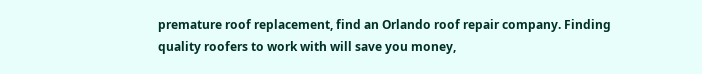premature roof replacement, find an Orlando roof repair company. Finding quality roofers to work with will save you money,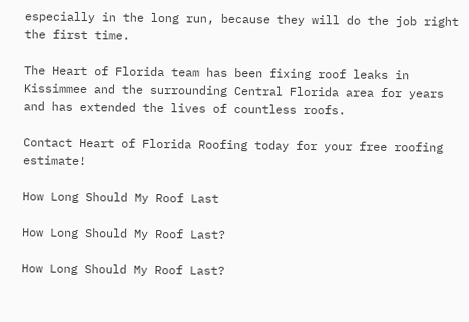especially in the long run, because they will do the job right the first time.

The Heart of Florida team has been fixing roof leaks in Kissimmee and the surrounding Central Florida area for years and has extended the lives of countless roofs.

Contact Heart of Florida Roofing today for your free roofing estimate!

How Long Should My Roof Last

How Long Should My Roof Last?

How Long Should My Roof Last?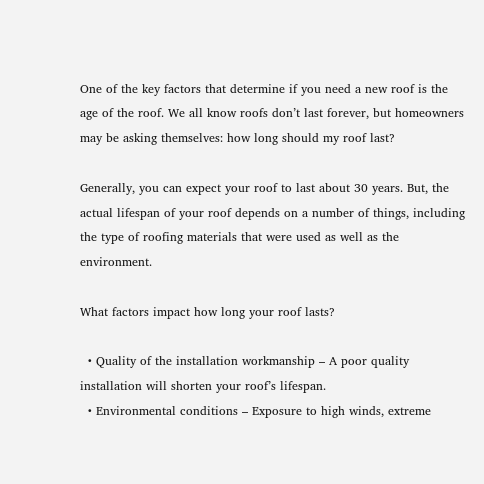One of the key factors that determine if you need a new roof is the age of the roof. We all know roofs don’t last forever, but homeowners may be asking themselves: how long should my roof last?

Generally, you can expect your roof to last about 30 years. But, the actual lifespan of your roof depends on a number of things, including the type of roofing materials that were used as well as the environment.

What factors impact how long your roof lasts?

  • Quality of the installation workmanship – A poor quality installation will shorten your roof’s lifespan.
  • Environmental conditions – Exposure to high winds, extreme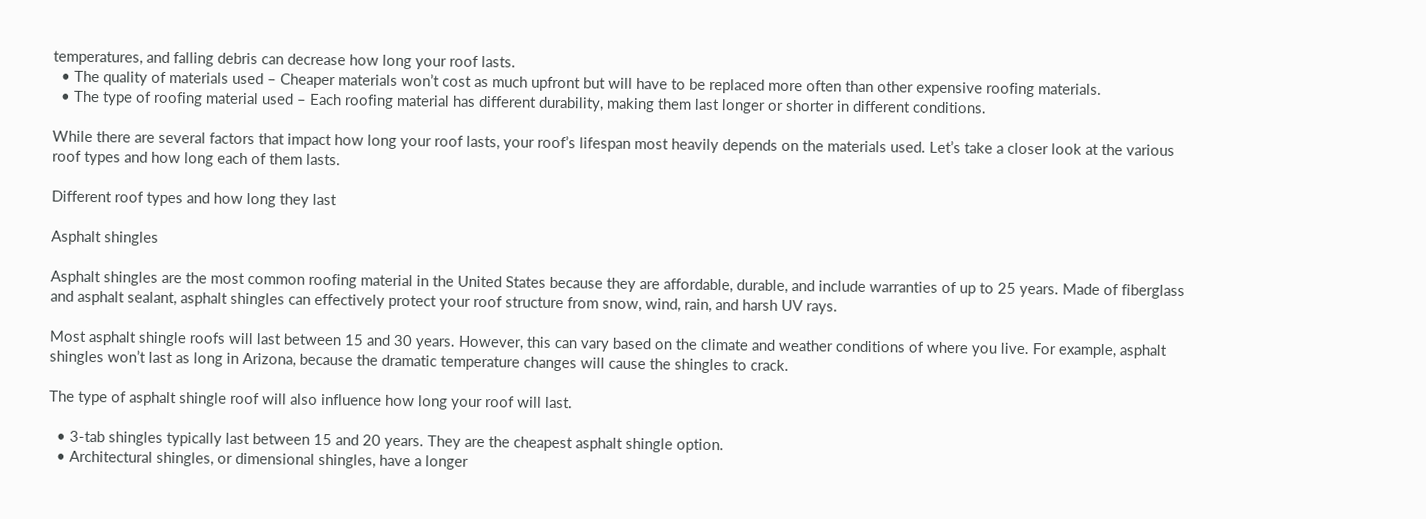temperatures, and falling debris can decrease how long your roof lasts.
  • The quality of materials used – Cheaper materials won’t cost as much upfront but will have to be replaced more often than other expensive roofing materials.
  • The type of roofing material used – Each roofing material has different durability, making them last longer or shorter in different conditions.

While there are several factors that impact how long your roof lasts, your roof’s lifespan most heavily depends on the materials used. Let’s take a closer look at the various roof types and how long each of them lasts.

Different roof types and how long they last

Asphalt shingles

Asphalt shingles are the most common roofing material in the United States because they are affordable, durable, and include warranties of up to 25 years. Made of fiberglass and asphalt sealant, asphalt shingles can effectively protect your roof structure from snow, wind, rain, and harsh UV rays.

Most asphalt shingle roofs will last between 15 and 30 years. However, this can vary based on the climate and weather conditions of where you live. For example, asphalt shingles won’t last as long in Arizona, because the dramatic temperature changes will cause the shingles to crack.

The type of asphalt shingle roof will also influence how long your roof will last.

  • 3-tab shingles typically last between 15 and 20 years. They are the cheapest asphalt shingle option.
  • Architectural shingles, or dimensional shingles, have a longer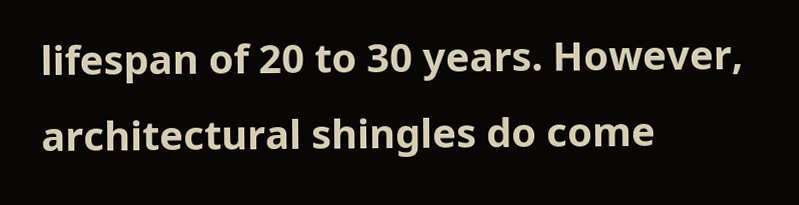lifespan of 20 to 30 years. However, architectural shingles do come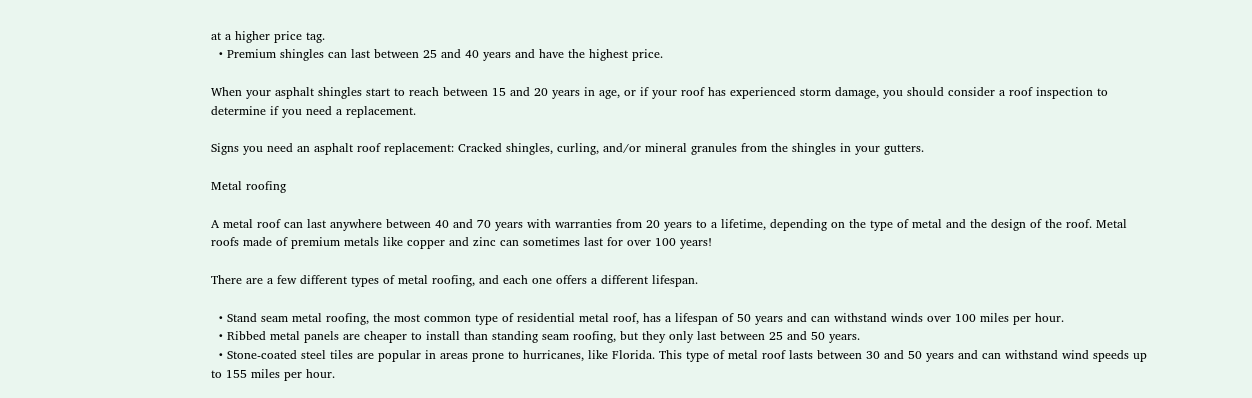at a higher price tag.
  • Premium shingles can last between 25 and 40 years and have the highest price.

When your asphalt shingles start to reach between 15 and 20 years in age, or if your roof has experienced storm damage, you should consider a roof inspection to determine if you need a replacement.

Signs you need an asphalt roof replacement: Cracked shingles, curling, and/or mineral granules from the shingles in your gutters.

Metal roofing

A metal roof can last anywhere between 40 and 70 years with warranties from 20 years to a lifetime, depending on the type of metal and the design of the roof. Metal roofs made of premium metals like copper and zinc can sometimes last for over 100 years!

There are a few different types of metal roofing, and each one offers a different lifespan.

  • Stand seam metal roofing, the most common type of residential metal roof, has a lifespan of 50 years and can withstand winds over 100 miles per hour.
  • Ribbed metal panels are cheaper to install than standing seam roofing, but they only last between 25 and 50 years.
  • Stone-coated steel tiles are popular in areas prone to hurricanes, like Florida. This type of metal roof lasts between 30 and 50 years and can withstand wind speeds up to 155 miles per hour.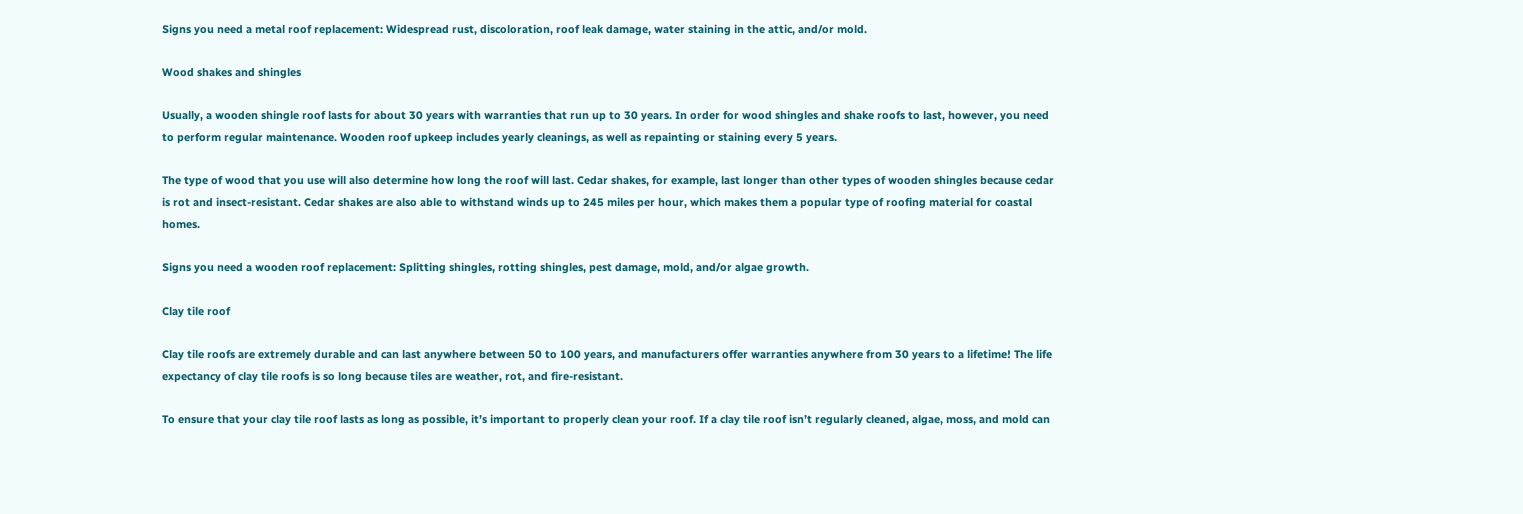Signs you need a metal roof replacement: Widespread rust, discoloration, roof leak damage, water staining in the attic, and/or mold.

Wood shakes and shingles

Usually, a wooden shingle roof lasts for about 30 years with warranties that run up to 30 years. In order for wood shingles and shake roofs to last, however, you need to perform regular maintenance. Wooden roof upkeep includes yearly cleanings, as well as repainting or staining every 5 years.

The type of wood that you use will also determine how long the roof will last. Cedar shakes, for example, last longer than other types of wooden shingles because cedar is rot and insect-resistant. Cedar shakes are also able to withstand winds up to 245 miles per hour, which makes them a popular type of roofing material for coastal homes.

Signs you need a wooden roof replacement: Splitting shingles, rotting shingles, pest damage, mold, and/or algae growth.

Clay tile roof

Clay tile roofs are extremely durable and can last anywhere between 50 to 100 years, and manufacturers offer warranties anywhere from 30 years to a lifetime! The life expectancy of clay tile roofs is so long because tiles are weather, rot, and fire-resistant.

To ensure that your clay tile roof lasts as long as possible, it’s important to properly clean your roof. If a clay tile roof isn’t regularly cleaned, algae, moss, and mold can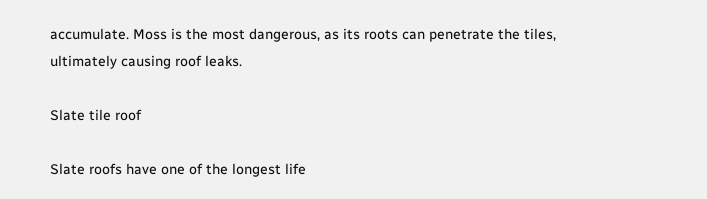accumulate. Moss is the most dangerous, as its roots can penetrate the tiles, ultimately causing roof leaks.

Slate tile roof

Slate roofs have one of the longest life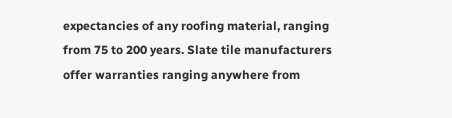expectancies of any roofing material, ranging from 75 to 200 years. Slate tile manufacturers offer warranties ranging anywhere from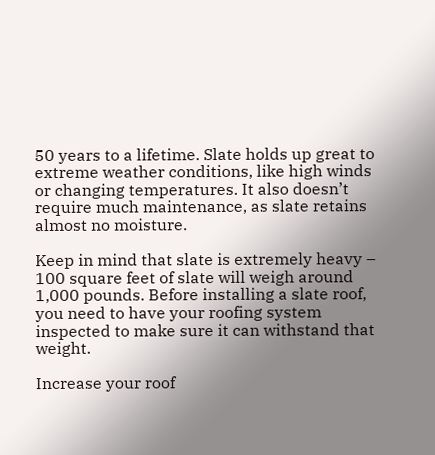50 years to a lifetime. Slate holds up great to extreme weather conditions, like high winds or changing temperatures. It also doesn’t require much maintenance, as slate retains almost no moisture.

Keep in mind that slate is extremely heavy – 100 square feet of slate will weigh around 1,000 pounds. Before installing a slate roof, you need to have your roofing system inspected to make sure it can withstand that weight.

Increase your roof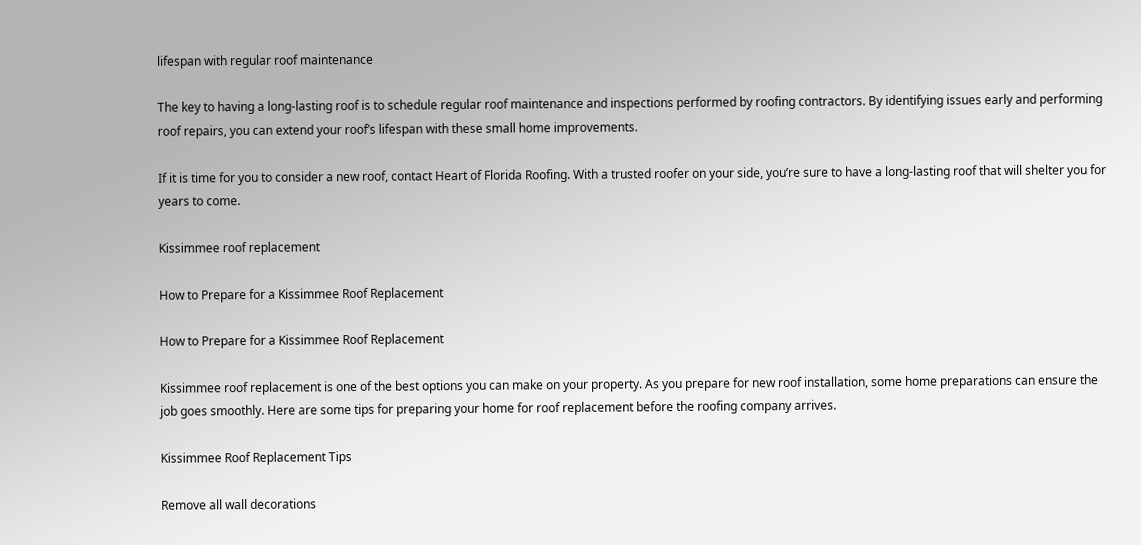lifespan with regular roof maintenance

The key to having a long-lasting roof is to schedule regular roof maintenance and inspections performed by roofing contractors. By identifying issues early and performing roof repairs, you can extend your roof’s lifespan with these small home improvements.

If it is time for you to consider a new roof, contact Heart of Florida Roofing. With a trusted roofer on your side, you’re sure to have a long-lasting roof that will shelter you for years to come.

Kissimmee roof replacement

How to Prepare for a Kissimmee Roof Replacement

How to Prepare for a Kissimmee Roof Replacement

Kissimmee roof replacement is one of the best options you can make on your property. As you prepare for new roof installation, some home preparations can ensure the job goes smoothly. Here are some tips for preparing your home for roof replacement before the roofing company arrives.

Kissimmee Roof Replacement Tips

Remove all wall decorations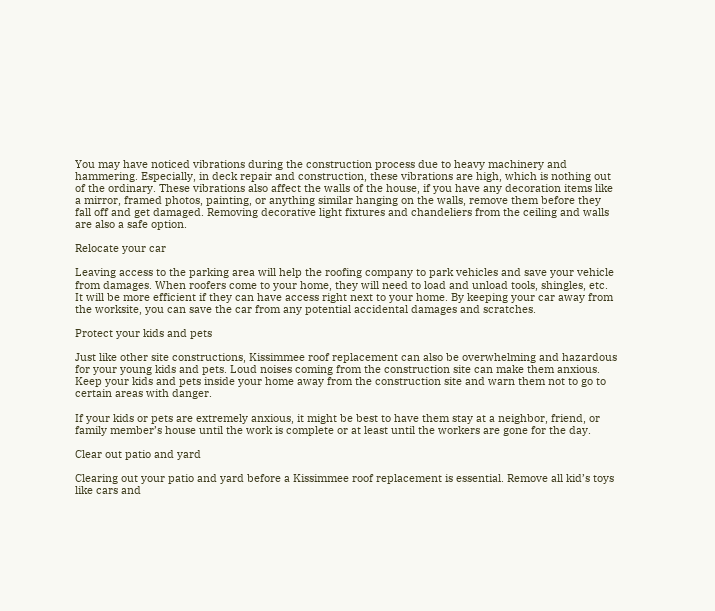You may have noticed vibrations during the construction process due to heavy machinery and hammering. Especially, in deck repair and construction, these vibrations are high, which is nothing out of the ordinary. These vibrations also affect the walls of the house, if you have any decoration items like a mirror, framed photos, painting, or anything similar hanging on the walls, remove them before they fall off and get damaged. Removing decorative light fixtures and chandeliers from the ceiling and walls are also a safe option.

Relocate your car

Leaving access to the parking area will help the roofing company to park vehicles and save your vehicle from damages. When roofers come to your home, they will need to load and unload tools, shingles, etc. It will be more efficient if they can have access right next to your home. By keeping your car away from the worksite, you can save the car from any potential accidental damages and scratches.

Protect your kids and pets

Just like other site constructions, Kissimmee roof replacement can also be overwhelming and hazardous for your young kids and pets. Loud noises coming from the construction site can make them anxious. Keep your kids and pets inside your home away from the construction site and warn them not to go to certain areas with danger.

If your kids or pets are extremely anxious, it might be best to have them stay at a neighbor, friend, or family member’s house until the work is complete or at least until the workers are gone for the day.

Clear out patio and yard

Clearing out your patio and yard before a Kissimmee roof replacement is essential. Remove all kid’s toys like cars and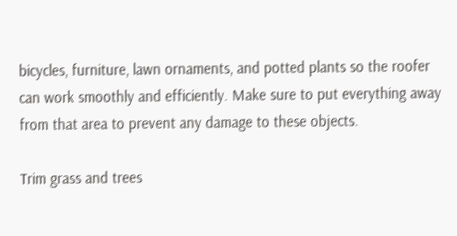bicycles, furniture, lawn ornaments, and potted plants so the roofer can work smoothly and efficiently. Make sure to put everything away from that area to prevent any damage to these objects.

Trim grass and trees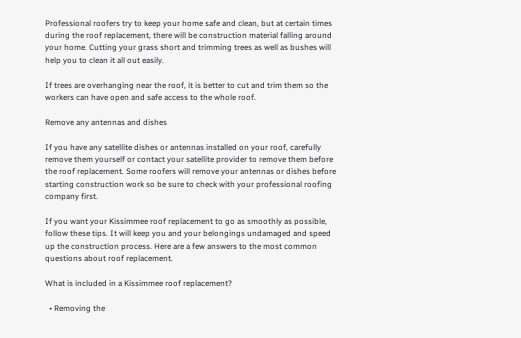Professional roofers try to keep your home safe and clean, but at certain times during the roof replacement, there will be construction material falling around your home. Cutting your grass short and trimming trees as well as bushes will help you to clean it all out easily.

If trees are overhanging near the roof, it is better to cut and trim them so the workers can have open and safe access to the whole roof.

Remove any antennas and dishes

If you have any satellite dishes or antennas installed on your roof, carefully remove them yourself or contact your satellite provider to remove them before the roof replacement. Some roofers will remove your antennas or dishes before starting construction work so be sure to check with your professional roofing company first.

If you want your Kissimmee roof replacement to go as smoothly as possible, follow these tips. It will keep you and your belongings undamaged and speed up the construction process. Here are a few answers to the most common questions about roof replacement.

What is included in a Kissimmee roof replacement?

  • Removing the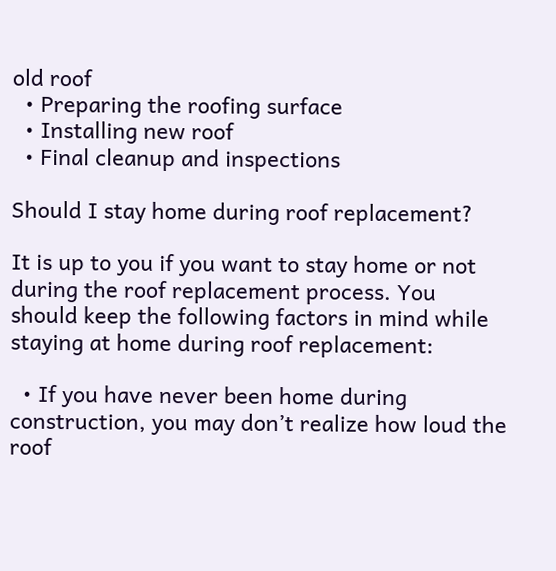old roof
  • Preparing the roofing surface
  • Installing new roof
  • Final cleanup and inspections

Should I stay home during roof replacement?

It is up to you if you want to stay home or not during the roof replacement process. You should keep the following factors in mind while staying at home during roof replacement:

  • If you have never been home during construction, you may don’t realize how loud the roof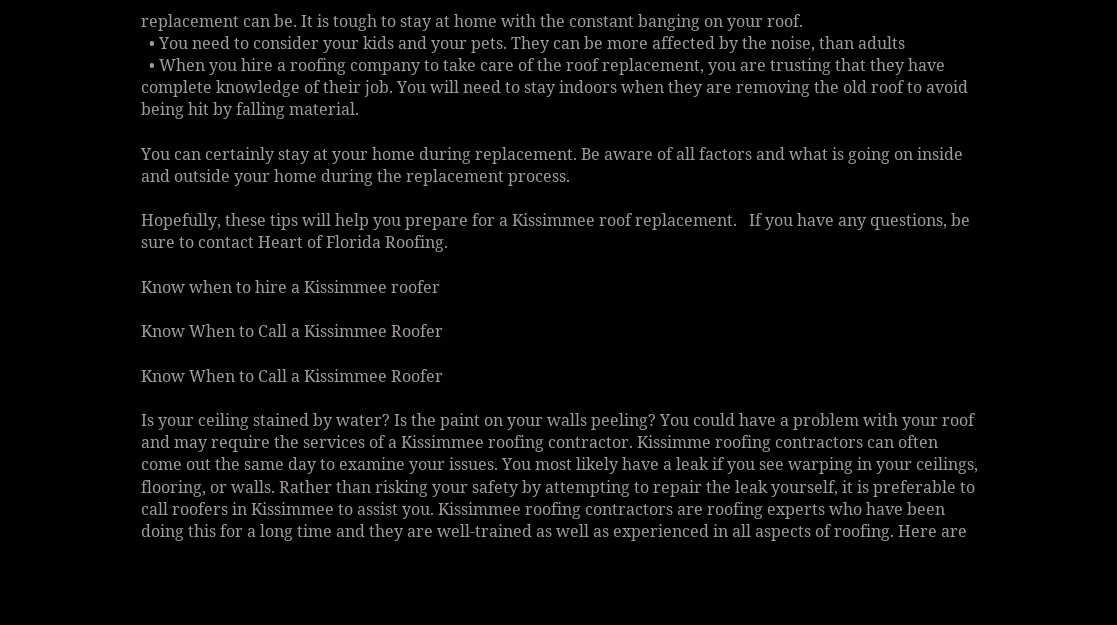replacement can be. It is tough to stay at home with the constant banging on your roof.
  • You need to consider your kids and your pets. They can be more affected by the noise, than adults
  • When you hire a roofing company to take care of the roof replacement, you are trusting that they have complete knowledge of their job. You will need to stay indoors when they are removing the old roof to avoid being hit by falling material.

You can certainly stay at your home during replacement. Be aware of all factors and what is going on inside and outside your home during the replacement process.

Hopefully, these tips will help you prepare for a Kissimmee roof replacement.   If you have any questions, be sure to contact Heart of Florida Roofing.

Know when to hire a Kissimmee roofer

Know When to Call a Kissimmee Roofer

Know When to Call a Kissimmee Roofer

Is your ceiling stained by water? Is the paint on your walls peeling? You could have a problem with your roof and may require the services of a Kissimmee roofing contractor. Kissimme roofing contractors can often come out the same day to examine your issues. You most likely have a leak if you see warping in your ceilings, flooring, or walls. Rather than risking your safety by attempting to repair the leak yourself, it is preferable to call roofers in Kissimmee to assist you. Kissimmee roofing contractors are roofing experts who have been doing this for a long time and they are well-trained as well as experienced in all aspects of roofing. Here are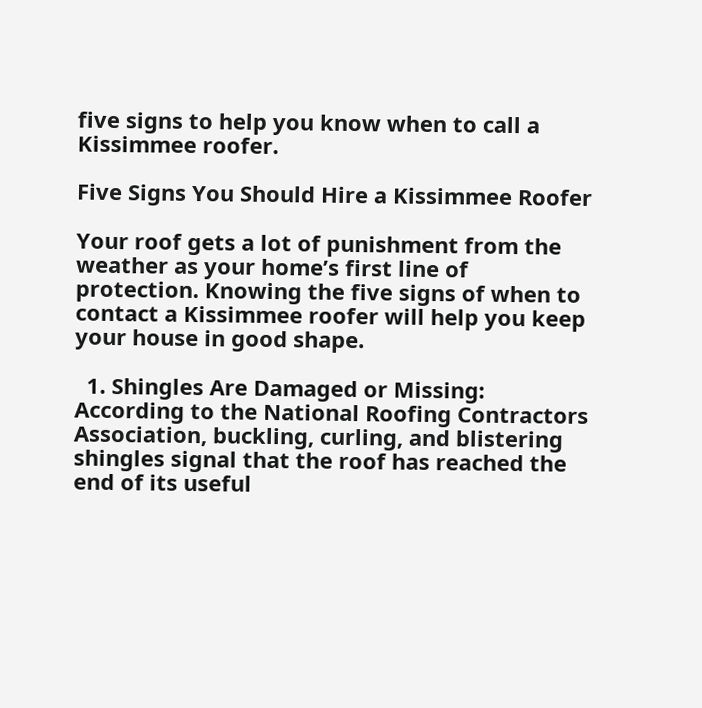five signs to help you know when to call a Kissimmee roofer.

Five Signs You Should Hire a Kissimmee Roofer

Your roof gets a lot of punishment from the weather as your home’s first line of protection. Knowing the five signs of when to contact a Kissimmee roofer will help you keep your house in good shape.

  1. Shingles Are Damaged or Missing:  According to the National Roofing Contractors Association, buckling, curling, and blistering shingles signal that the roof has reached the end of its useful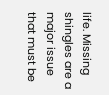life. Missing shingles are a major issue that must be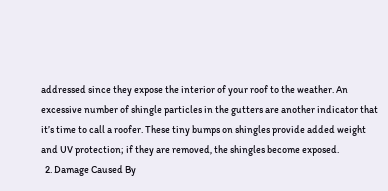addressed since they expose the interior of your roof to the weather. An excessive number of shingle particles in the gutters are another indicator that it’s time to call a roofer. These tiny bumps on shingles provide added weight and UV protection; if they are removed, the shingles become exposed.
  2. Damage Caused By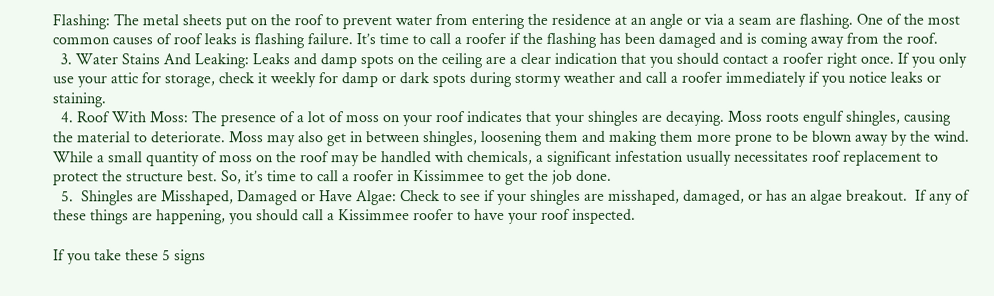Flashing: The metal sheets put on the roof to prevent water from entering the residence at an angle or via a seam are flashing. One of the most common causes of roof leaks is flashing failure. It’s time to call a roofer if the flashing has been damaged and is coming away from the roof.
  3. Water Stains And Leaking: Leaks and damp spots on the ceiling are a clear indication that you should contact a roofer right once. If you only use your attic for storage, check it weekly for damp or dark spots during stormy weather and call a roofer immediately if you notice leaks or staining.
  4. Roof With Moss: The presence of a lot of moss on your roof indicates that your shingles are decaying. Moss roots engulf shingles, causing the material to deteriorate. Moss may also get in between shingles, loosening them and making them more prone to be blown away by the wind. While a small quantity of moss on the roof may be handled with chemicals, a significant infestation usually necessitates roof replacement to protect the structure best. So, it’s time to call a roofer in Kissimmee to get the job done.
  5.  Shingles are Misshaped, Damaged or Have Algae: Check to see if your shingles are misshaped, damaged, or has an algae breakout.  If any of these things are happening, you should call a Kissimmee roofer to have your roof inspected.

If you take these 5 signs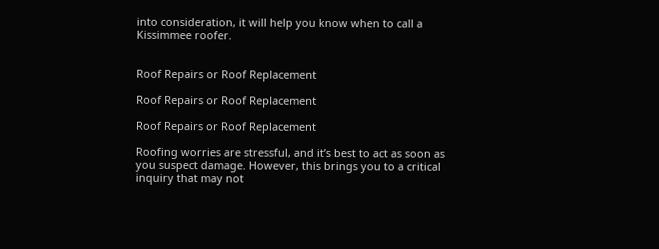into consideration, it will help you know when to call a Kissimmee roofer.


Roof Repairs or Roof Replacement

Roof Repairs or Roof Replacement

Roof Repairs or Roof Replacement

Roofing worries are stressful, and it’s best to act as soon as you suspect damage. However, this brings you to a critical inquiry that may not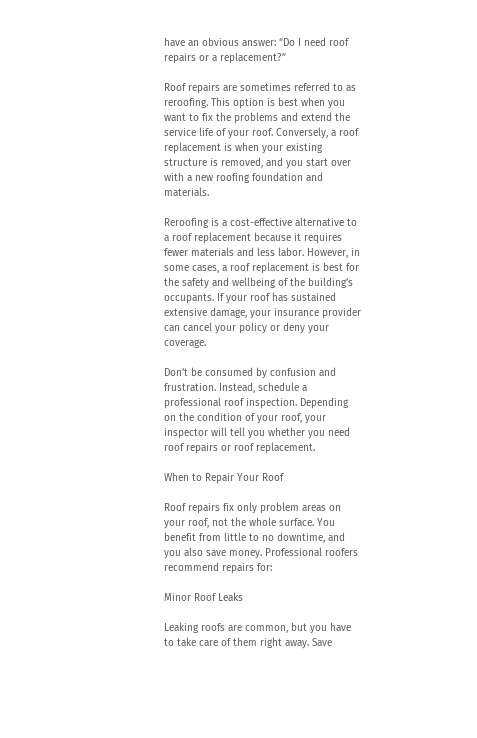have an obvious answer: “Do I need roof repairs or a replacement?”

Roof repairs are sometimes referred to as reroofing. This option is best when you want to fix the problems and extend the service life of your roof. Conversely, a roof replacement is when your existing structure is removed, and you start over with a new roofing foundation and materials.

Reroofing is a cost-effective alternative to a roof replacement because it requires fewer materials and less labor. However, in some cases, a roof replacement is best for the safety and wellbeing of the building’s occupants. If your roof has sustained extensive damage, your insurance provider can cancel your policy or deny your coverage.

Don’t be consumed by confusion and frustration. Instead, schedule a professional roof inspection. Depending on the condition of your roof, your inspector will tell you whether you need roof repairs or roof replacement.

When to Repair Your Roof

Roof repairs fix only problem areas on your roof, not the whole surface. You benefit from little to no downtime, and you also save money. Professional roofers recommend repairs for:

Minor Roof Leaks

Leaking roofs are common, but you have to take care of them right away. Save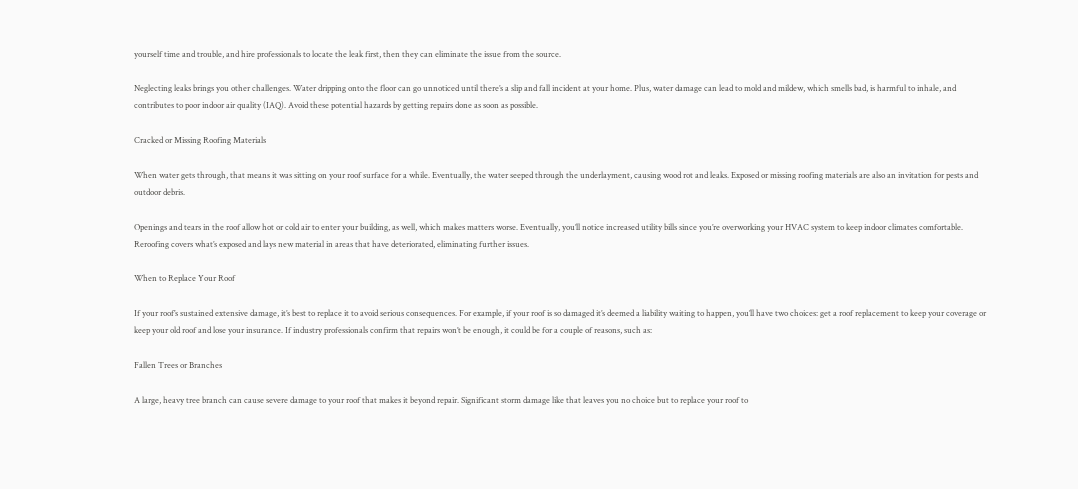yourself time and trouble, and hire professionals to locate the leak first, then they can eliminate the issue from the source.

Neglecting leaks brings you other challenges. Water dripping onto the floor can go unnoticed until there’s a slip and fall incident at your home. Plus, water damage can lead to mold and mildew, which smells bad, is harmful to inhale, and contributes to poor indoor air quality (IAQ). Avoid these potential hazards by getting repairs done as soon as possible.

Cracked or Missing Roofing Materials

When water gets through, that means it was sitting on your roof surface for a while. Eventually, the water seeped through the underlayment, causing wood rot and leaks. Exposed or missing roofing materials are also an invitation for pests and outdoor debris.

Openings and tears in the roof allow hot or cold air to enter your building, as well, which makes matters worse. Eventually, you’ll notice increased utility bills since you’re overworking your HVAC system to keep indoor climates comfortable. Reroofing covers what’s exposed and lays new material in areas that have deteriorated, eliminating further issues.

When to Replace Your Roof

If your roof’s sustained extensive damage, it’s best to replace it to avoid serious consequences. For example, if your roof is so damaged it’s deemed a liability waiting to happen, you’ll have two choices: get a roof replacement to keep your coverage or keep your old roof and lose your insurance. If industry professionals confirm that repairs won’t be enough, it could be for a couple of reasons, such as:

Fallen Trees or Branches

A large, heavy tree branch can cause severe damage to your roof that makes it beyond repair. Significant storm damage like that leaves you no choice but to replace your roof to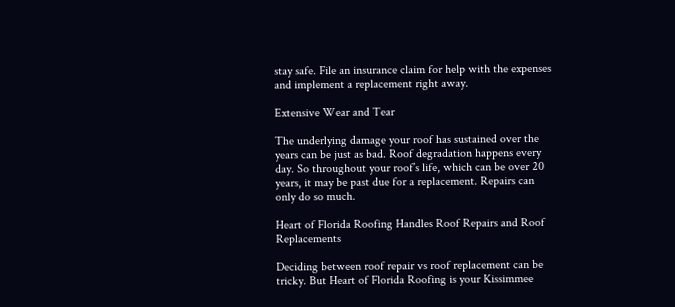stay safe. File an insurance claim for help with the expenses and implement a replacement right away.

Extensive Wear and Tear

The underlying damage your roof has sustained over the years can be just as bad. Roof degradation happens every day. So throughout your roof’s life, which can be over 20 years, it may be past due for a replacement. Repairs can only do so much.

Heart of Florida Roofing Handles Roof Repairs and Roof Replacements

Deciding between roof repair vs roof replacement can be tricky. But Heart of Florida Roofing is your Kissimmee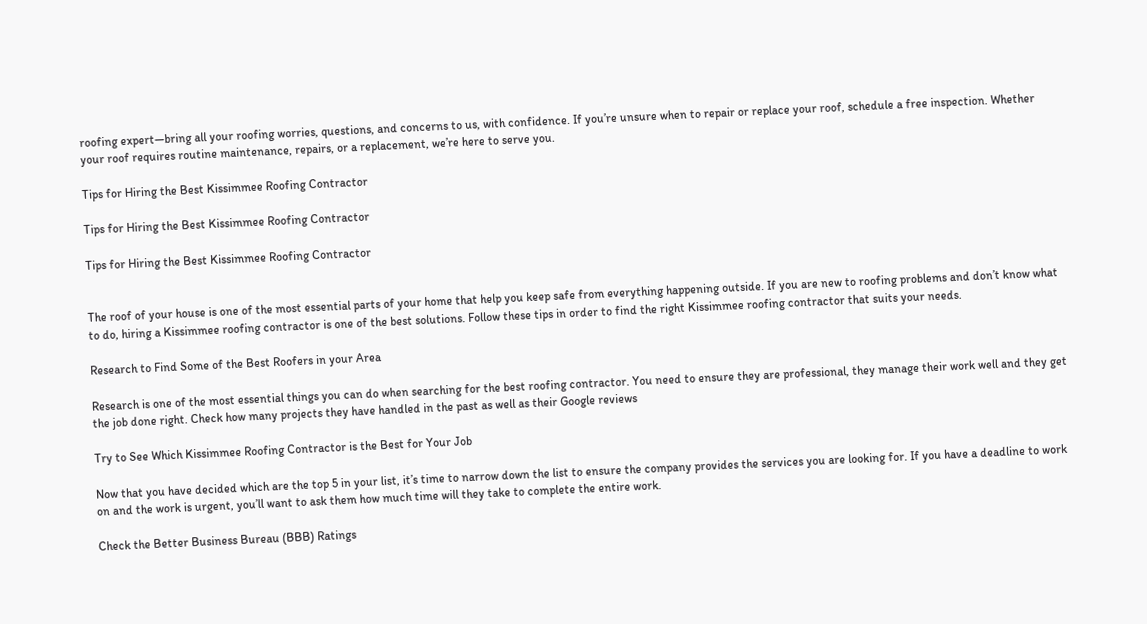roofing expert—bring all your roofing worries, questions, and concerns to us, with confidence. If you’re unsure when to repair or replace your roof, schedule a free inspection. Whether your roof requires routine maintenance, repairs, or a replacement, we’re here to serve you.

Tips for Hiring the Best Kissimmee Roofing Contractor

Tips for Hiring the Best Kissimmee Roofing Contractor

Tips for Hiring the Best Kissimmee Roofing Contractor


The roof of your house is one of the most essential parts of your home that help you keep safe from everything happening outside. If you are new to roofing problems and don’t know what to do, hiring a Kissimmee roofing contractor is one of the best solutions. Follow these tips in order to find the right Kissimmee roofing contractor that suits your needs.

Research to Find Some of the Best Roofers in your Area

Research is one of the most essential things you can do when searching for the best roofing contractor. You need to ensure they are professional, they manage their work well and they get the job done right. Check how many projects they have handled in the past as well as their Google reviews

Try to See Which Kissimmee Roofing Contractor is the Best for Your Job

Now that you have decided which are the top 5 in your list, it’s time to narrow down the list to ensure the company provides the services you are looking for. If you have a deadline to work on and the work is urgent, you’ll want to ask them how much time will they take to complete the entire work.

Check the Better Business Bureau (BBB) Ratings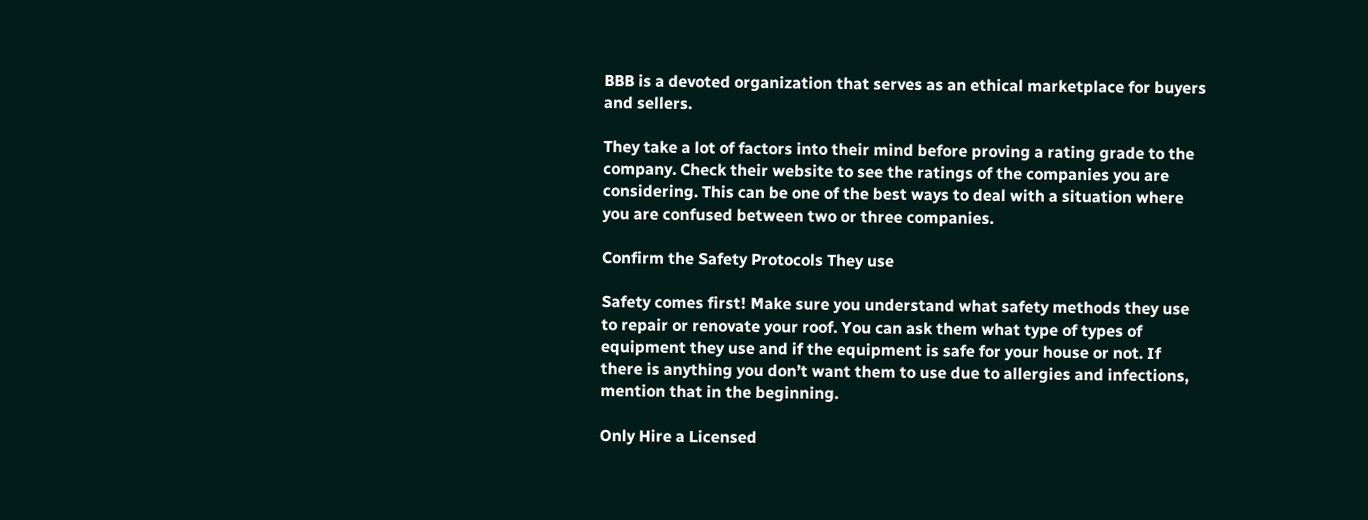BBB is a devoted organization that serves as an ethical marketplace for buyers and sellers.

They take a lot of factors into their mind before proving a rating grade to the company. Check their website to see the ratings of the companies you are considering. This can be one of the best ways to deal with a situation where you are confused between two or three companies.

Confirm the Safety Protocols They use

Safety comes first! Make sure you understand what safety methods they use to repair or renovate your roof. You can ask them what type of types of equipment they use and if the equipment is safe for your house or not. If there is anything you don’t want them to use due to allergies and infections, mention that in the beginning.

Only Hire a Licensed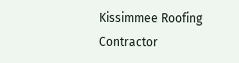Kissimmee Roofing Contractor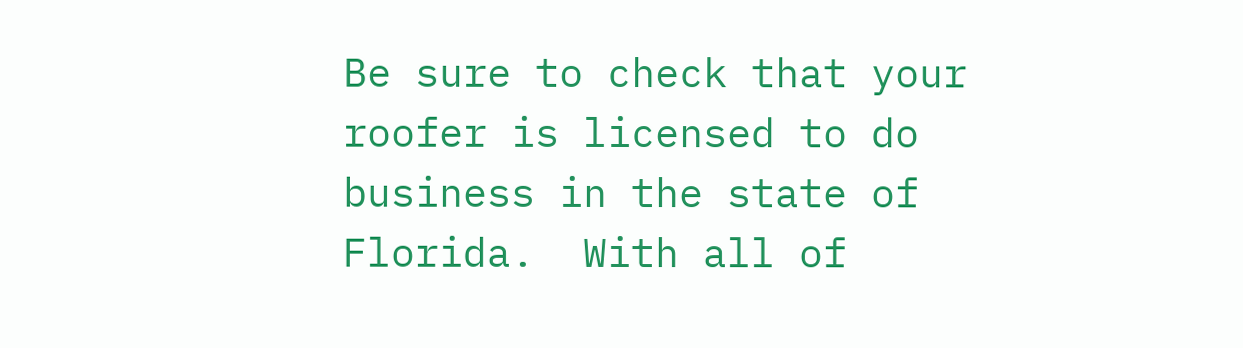Be sure to check that your roofer is licensed to do business in the state of Florida.  With all of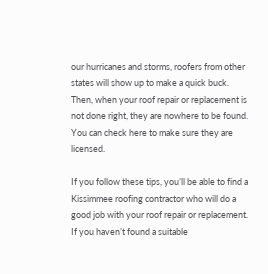our hurricanes and storms, roofers from other states will show up to make a quick buck.  Then, when your roof repair or replacement is not done right, they are nowhere to be found.  You can check here to make sure they are licensed.

If you follow these tips, you’ll be able to find a Kissimmee roofing contractor who will do a good job with your roof repair or replacement.  If you haven’t found a suitable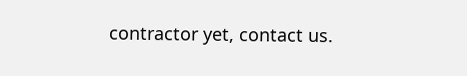contractor yet, contact us.